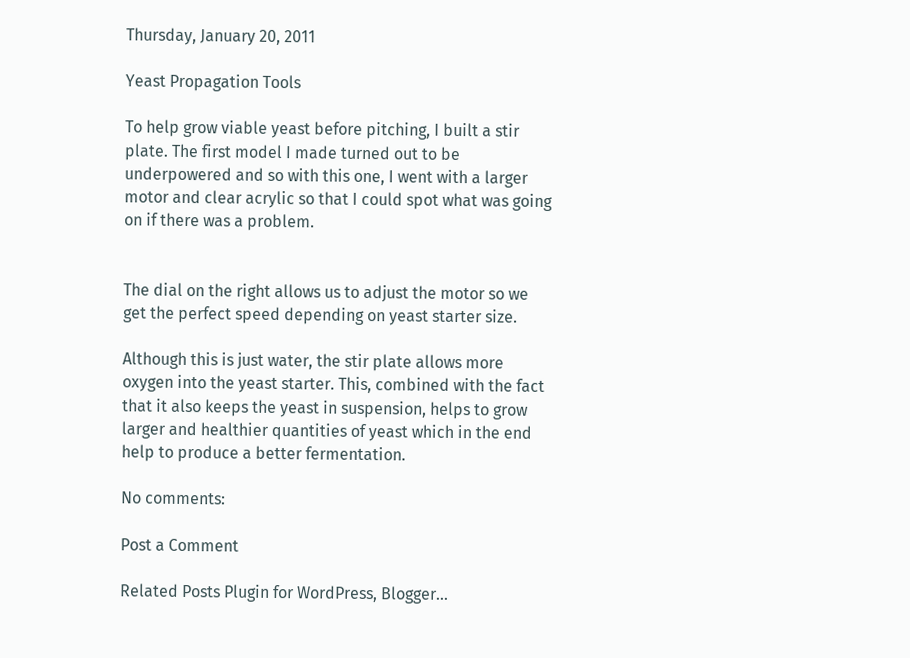Thursday, January 20, 2011

Yeast Propagation Tools

To help grow viable yeast before pitching, I built a stir plate. The first model I made turned out to be underpowered and so with this one, I went with a larger motor and clear acrylic so that I could spot what was going on if there was a problem.


The dial on the right allows us to adjust the motor so we get the perfect speed depending on yeast starter size.

Although this is just water, the stir plate allows more oxygen into the yeast starter. This, combined with the fact that it also keeps the yeast in suspension, helps to grow larger and healthier quantities of yeast which in the end help to produce a better fermentation.

No comments:

Post a Comment

Related Posts Plugin for WordPress, Blogger...